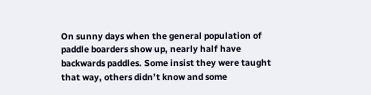On sunny days when the general population of paddle boarders show up, nearly half have backwards paddles. Some insist they were taught that way, others didn’t know and some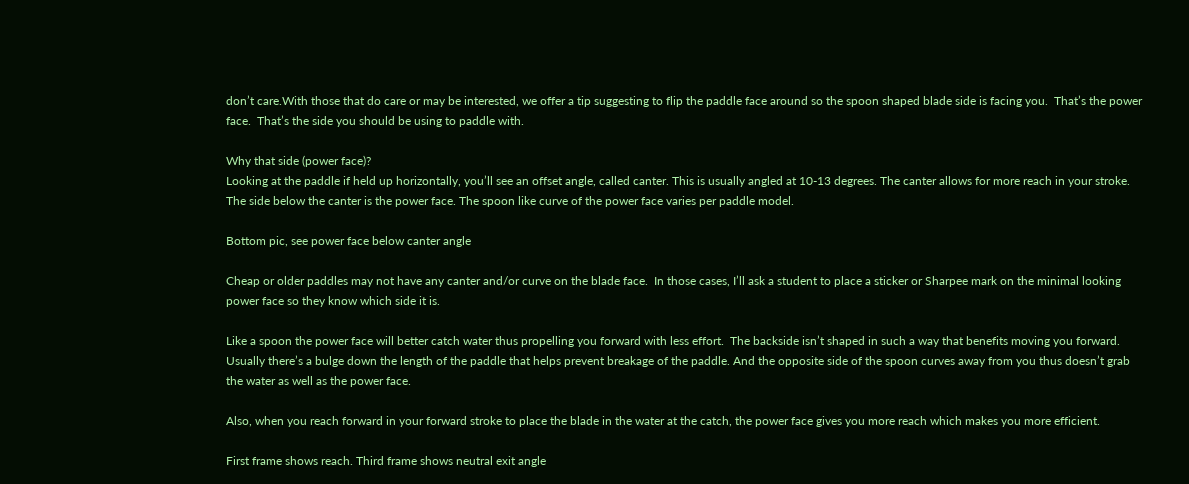don’t care.With those that do care or may be interested, we offer a tip suggesting to flip the paddle face around so the spoon shaped blade side is facing you.  That’s the power face.  That’s the side you should be using to paddle with.

Why that side (power face)?
Looking at the paddle if held up horizontally, you’ll see an offset angle, called canter. This is usually angled at 10-13 degrees. The canter allows for more reach in your stroke. The side below the canter is the power face. The spoon like curve of the power face varies per paddle model.

Bottom pic, see power face below canter angle

Cheap or older paddles may not have any canter and/or curve on the blade face.  In those cases, I’ll ask a student to place a sticker or Sharpee mark on the minimal looking power face so they know which side it is.

Like a spoon the power face will better catch water thus propelling you forward with less effort.  The backside isn’t shaped in such a way that benefits moving you forward. Usually there’s a bulge down the length of the paddle that helps prevent breakage of the paddle. And the opposite side of the spoon curves away from you thus doesn’t grab the water as well as the power face.

Also, when you reach forward in your forward stroke to place the blade in the water at the catch, the power face gives you more reach which makes you more efficient.

First frame shows reach. Third frame shows neutral exit angle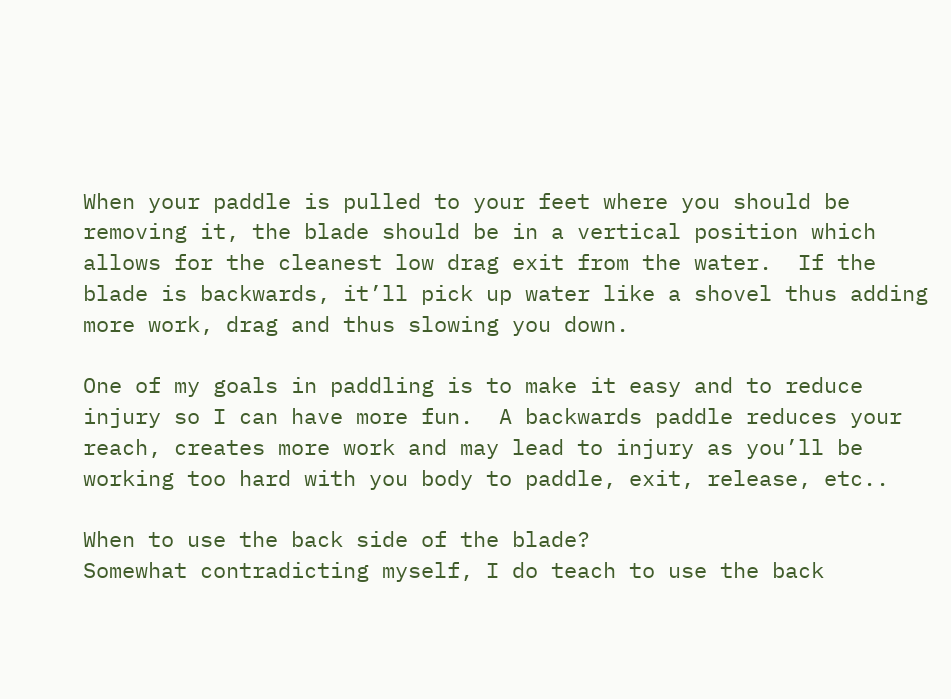When your paddle is pulled to your feet where you should be removing it, the blade should be in a vertical position which allows for the cleanest low drag exit from the water.  If the blade is backwards, it’ll pick up water like a shovel thus adding more work, drag and thus slowing you down.

One of my goals in paddling is to make it easy and to reduce injury so I can have more fun.  A backwards paddle reduces your reach, creates more work and may lead to injury as you’ll be working too hard with you body to paddle, exit, release, etc..

When to use the back side of the blade?
Somewhat contradicting myself, I do teach to use the back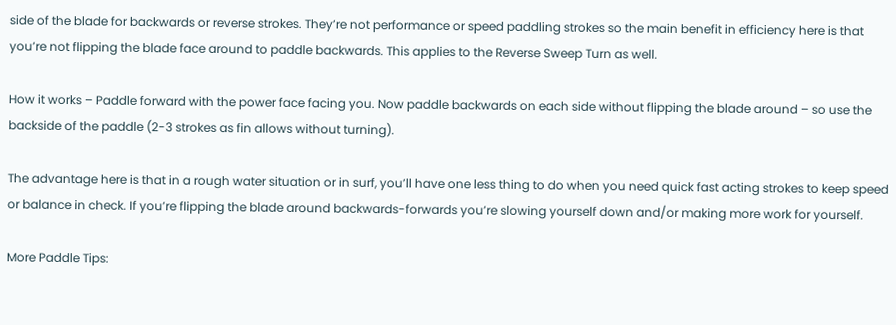side of the blade for backwards or reverse strokes. They’re not performance or speed paddling strokes so the main benefit in efficiency here is that you’re not flipping the blade face around to paddle backwards. This applies to the Reverse Sweep Turn as well.

How it works – Paddle forward with the power face facing you. Now paddle backwards on each side without flipping the blade around – so use the backside of the paddle (2-3 strokes as fin allows without turning).

The advantage here is that in a rough water situation or in surf, you’ll have one less thing to do when you need quick fast acting strokes to keep speed or balance in check. If you’re flipping the blade around backwards-forwards you’re slowing yourself down and/or making more work for yourself.

More Paddle Tips: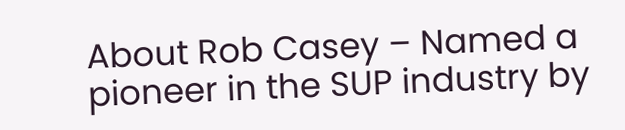About Rob Casey – Named a pioneer in the SUP industry by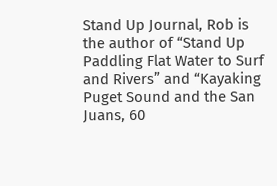Stand Up Journal, Rob is the author of “Stand Up Paddling Flat Water to Surf and Rivers” and “Kayaking Puget Sound and the San Juans, 60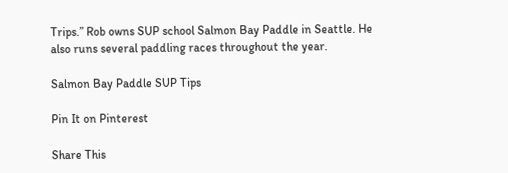Trips.” Rob owns SUP school Salmon Bay Paddle in Seattle. He also runs several paddling races throughout the year.

Salmon Bay Paddle SUP Tips

Pin It on Pinterest

Share This